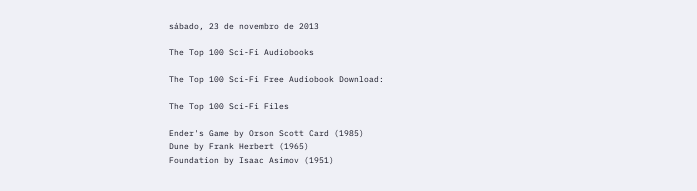sábado, 23 de novembro de 2013

The Top 100 Sci-Fi Audiobooks

The Top 100 Sci-Fi Free Audiobook Download:

The Top 100 Sci-Fi Files

Ender's Game by Orson Scott Card (1985)
Dune by Frank Herbert (1965)
Foundation by Isaac Asimov (1951)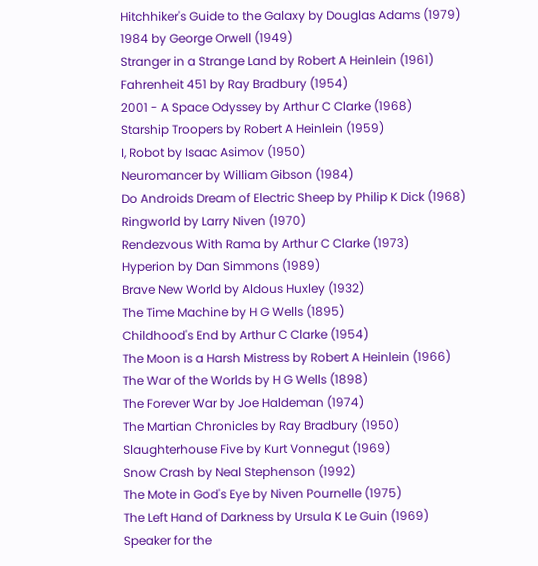Hitchhiker's Guide to the Galaxy by Douglas Adams (1979)
1984 by George Orwell (1949)
Stranger in a Strange Land by Robert A Heinlein (1961)
Fahrenheit 451 by Ray Bradbury (1954)
2001 - A Space Odyssey by Arthur C Clarke (1968)
Starship Troopers by Robert A Heinlein (1959)
I, Robot by Isaac Asimov (1950)
Neuromancer by William Gibson (1984)
Do Androids Dream of Electric Sheep by Philip K Dick (1968)
Ringworld by Larry Niven (1970)
Rendezvous With Rama by Arthur C Clarke (1973)
Hyperion by Dan Simmons (1989)
Brave New World by Aldous Huxley (1932)
The Time Machine by H G Wells (1895)
Childhood's End by Arthur C Clarke (1954)
The Moon is a Harsh Mistress by Robert A Heinlein (1966)
The War of the Worlds by H G Wells (1898)
The Forever War by Joe Haldeman (1974)
The Martian Chronicles by Ray Bradbury (1950)
Slaughterhouse Five by Kurt Vonnegut (1969)
Snow Crash by Neal Stephenson (1992)
The Mote in God's Eye by Niven Pournelle (1975)
The Left Hand of Darkness by Ursula K Le Guin (1969)
Speaker for the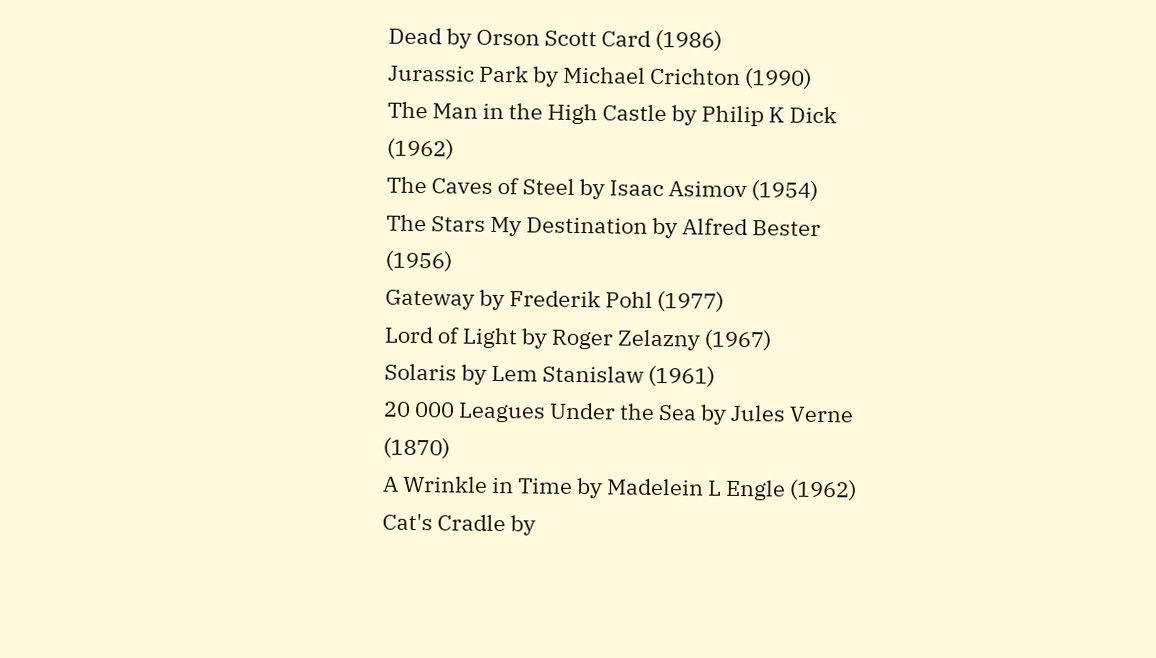Dead by Orson Scott Card (1986)
Jurassic Park by Michael Crichton (1990)
The Man in the High Castle by Philip K Dick (1962)
The Caves of Steel by Isaac Asimov (1954)
The Stars My Destination by Alfred Bester (1956)
Gateway by Frederik Pohl (1977)
Lord of Light by Roger Zelazny (1967)
Solaris by Lem Stanislaw (1961)
20 000 Leagues Under the Sea by Jules Verne (1870)
A Wrinkle in Time by Madelein L Engle (1962)
Cat's Cradle by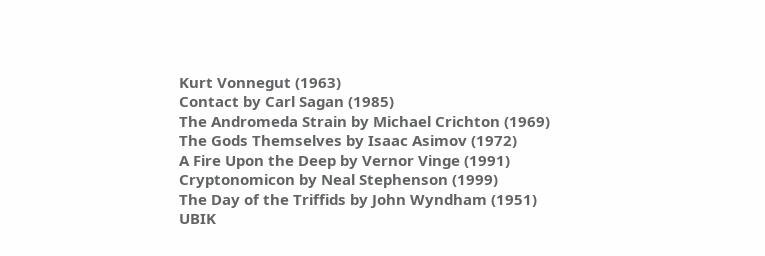Kurt Vonnegut (1963)
Contact by Carl Sagan (1985)
The Andromeda Strain by Michael Crichton (1969)
The Gods Themselves by Isaac Asimov (1972)
A Fire Upon the Deep by Vernor Vinge (1991)
Cryptonomicon by Neal Stephenson (1999)
The Day of the Triffids by John Wyndham (1951)
UBIK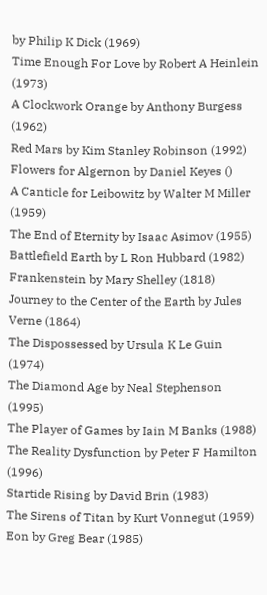by Philip K Dick (1969)
Time Enough For Love by Robert A Heinlein (1973)
A Clockwork Orange by Anthony Burgess (1962)
Red Mars by Kim Stanley Robinson (1992)
Flowers for Algernon by Daniel Keyes ()
A Canticle for Leibowitz by Walter M Miller (1959)
The End of Eternity by Isaac Asimov (1955)
Battlefield Earth by L Ron Hubbard (1982)
Frankenstein by Mary Shelley (1818)
Journey to the Center of the Earth by Jules Verne (1864)
The Dispossessed by Ursula K Le Guin (1974)
The Diamond Age by Neal Stephenson (1995)
The Player of Games by Iain M Banks (1988)
The Reality Dysfunction by Peter F Hamilton (1996)
Startide Rising by David Brin (1983)
The Sirens of Titan by Kurt Vonnegut (1959)
Eon by Greg Bear (1985)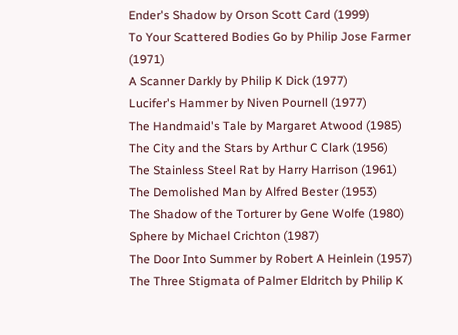Ender's Shadow by Orson Scott Card (1999)
To Your Scattered Bodies Go by Philip Jose Farmer (1971)
A Scanner Darkly by Philip K Dick (1977)
Lucifer's Hammer by Niven Pournell (1977)
The Handmaid's Tale by Margaret Atwood (1985)
The City and the Stars by Arthur C Clark (1956)
The Stainless Steel Rat by Harry Harrison (1961)
The Demolished Man by Alfred Bester (1953)
The Shadow of the Torturer by Gene Wolfe (1980)
Sphere by Michael Crichton (1987)
The Door Into Summer by Robert A Heinlein (1957)
The Three Stigmata of Palmer Eldritch by Philip K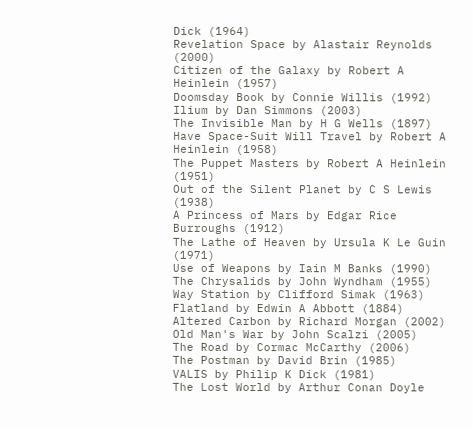Dick (1964)
Revelation Space by Alastair Reynolds (2000)
Citizen of the Galaxy by Robert A Heinlein (1957)
Doomsday Book by Connie Willis (1992)
Ilium by Dan Simmons (2003)
The Invisible Man by H G Wells (1897)
Have Space-Suit Will Travel by Robert A Heinlein (1958)
The Puppet Masters by Robert A Heinlein (1951)
Out of the Silent Planet by C S Lewis (1938)
A Princess of Mars by Edgar Rice Burroughs (1912)
The Lathe of Heaven by Ursula K Le Guin (1971)
Use of Weapons by Iain M Banks (1990)
The Chrysalids by John Wyndham (1955)
Way Station by Clifford Simak (1963)
Flatland by Edwin A Abbott (1884)
Altered Carbon by Richard Morgan (2002)
Old Man's War by John Scalzi (2005)
The Road by Cormac McCarthy (2006)
The Postman by David Brin (1985)
VALIS by Philip K Dick (1981)
The Lost World by Arthur Conan Doyle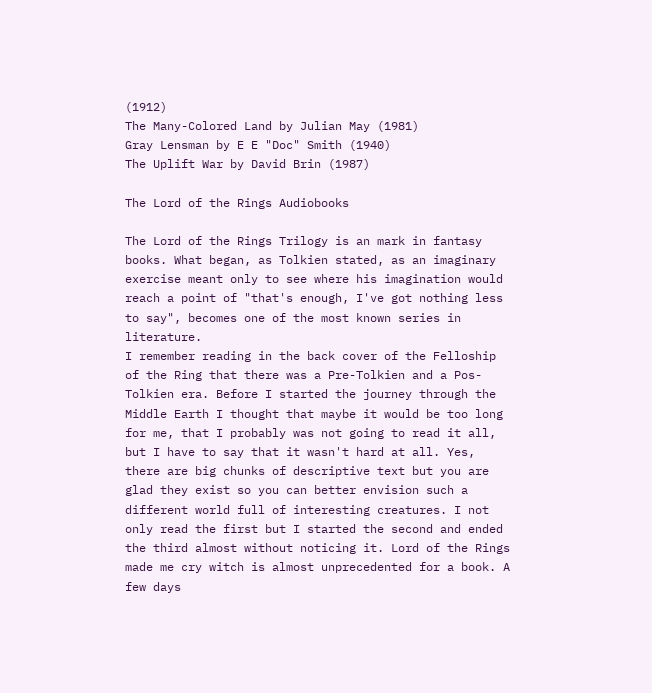(1912)
The Many-Colored Land by Julian May (1981)
Gray Lensman by E E "Doc" Smith (1940)
The Uplift War by David Brin (1987)

The Lord of the Rings Audiobooks

The Lord of the Rings Trilogy is an mark in fantasy books. What began, as Tolkien stated, as an imaginary exercise meant only to see where his imagination would reach a point of "that's enough, I've got nothing less to say", becomes one of the most known series in literature.
I remember reading in the back cover of the Felloship of the Ring that there was a Pre-Tolkien and a Pos-Tolkien era. Before I started the journey through the Middle Earth I thought that maybe it would be too long for me, that I probably was not going to read it all, but I have to say that it wasn't hard at all. Yes, there are big chunks of descriptive text but you are glad they exist so you can better envision such a different world full of interesting creatures. I not only read the first but I started the second and ended the third almost without noticing it. Lord of the Rings made me cry witch is almost unprecedented for a book. A few days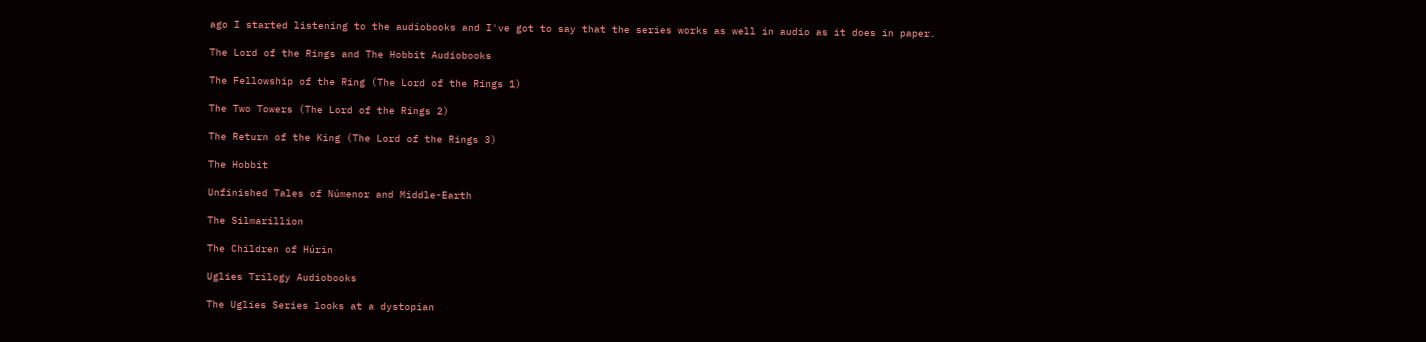ago I started listening to the audiobooks and I've got to say that the series works as well in audio as it does in paper.

The Lord of the Rings and The Hobbit Audiobooks

The Fellowship of the Ring (The Lord of the Rings 1)

The Two Towers (The Lord of the Rings 2)

The Return of the King (The Lord of the Rings 3)

The Hobbit

Unfinished Tales of Númenor and Middle-Earth

The Silmarillion

The Children of Húrin

Uglies Trilogy Audiobooks

The Uglies Series looks at a dystopian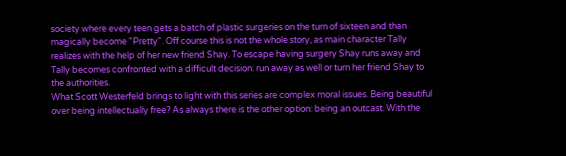society where every teen gets a batch of plastic surgeries on the turn of sixteen and than magically become "Pretty". Off course this is not the whole story, as main character Tally realizes with the help of her new friend Shay. To escape having surgery Shay runs away and Tally becomes confronted with a difficult decision: run away as well or turn her friend Shay to the authorities.
What Scott Westerfeld brings to light with this series are complex moral issues. Being beautiful over being intellectually free? As always there is the other option: being an outcast. With the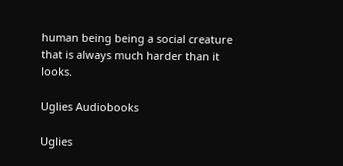human being being a social creature that is always much harder than it looks.

Uglies Audiobooks

Uglies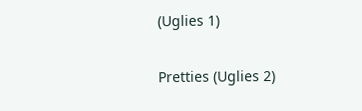(Uglies 1)

Pretties (Uglies 2)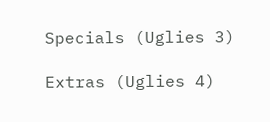Specials (Uglies 3)

Extras (Uglies 4)